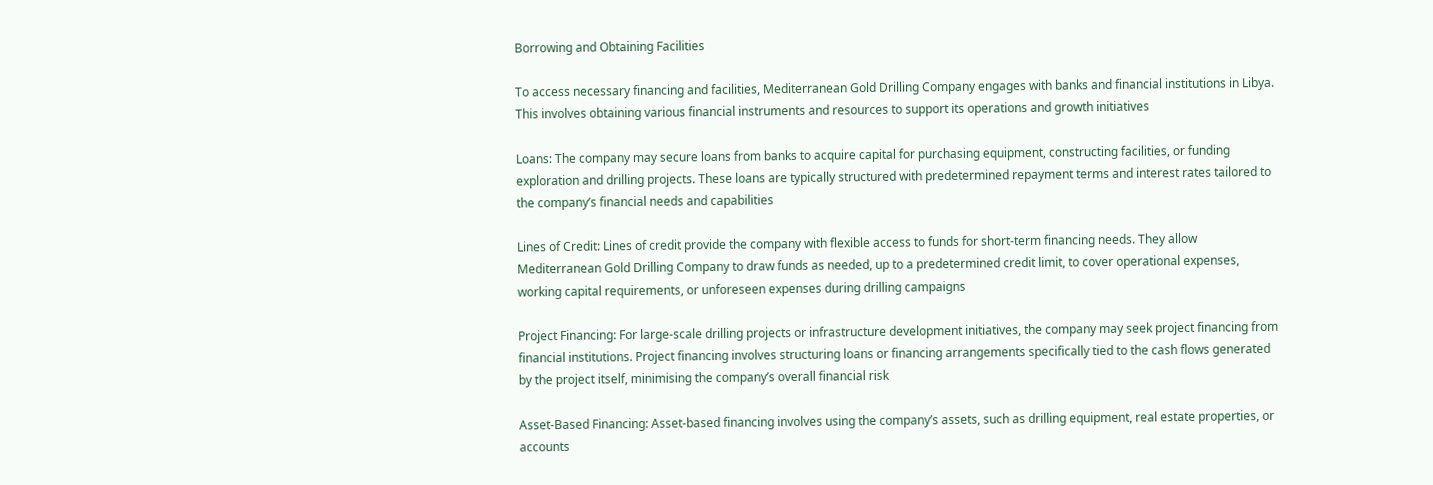Borrowing and Obtaining Facilities

To access necessary financing and facilities, Mediterranean Gold Drilling Company engages with banks and financial institutions in Libya. This involves obtaining various financial instruments and resources to support its operations and growth initiatives

Loans: The company may secure loans from banks to acquire capital for purchasing equipment, constructing facilities, or funding exploration and drilling projects. These loans are typically structured with predetermined repayment terms and interest rates tailored to the company’s financial needs and capabilities

Lines of Credit: Lines of credit provide the company with flexible access to funds for short-term financing needs. They allow Mediterranean Gold Drilling Company to draw funds as needed, up to a predetermined credit limit, to cover operational expenses, working capital requirements, or unforeseen expenses during drilling campaigns

Project Financing: For large-scale drilling projects or infrastructure development initiatives, the company may seek project financing from financial institutions. Project financing involves structuring loans or financing arrangements specifically tied to the cash flows generated by the project itself, minimising the company’s overall financial risk

Asset-Based Financing: Asset-based financing involves using the company’s assets, such as drilling equipment, real estate properties, or accounts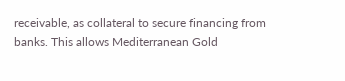receivable, as collateral to secure financing from banks. This allows Mediterranean Gold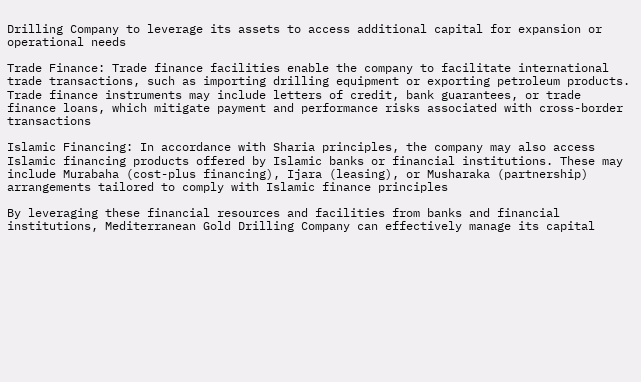Drilling Company to leverage its assets to access additional capital for expansion or operational needs

Trade Finance: Trade finance facilities enable the company to facilitate international trade transactions, such as importing drilling equipment or exporting petroleum products. Trade finance instruments may include letters of credit, bank guarantees, or trade finance loans, which mitigate payment and performance risks associated with cross-border transactions

Islamic Financing: In accordance with Sharia principles, the company may also access Islamic financing products offered by Islamic banks or financial institutions. These may include Murabaha (cost-plus financing), Ijara (leasing), or Musharaka (partnership) arrangements tailored to comply with Islamic finance principles

By leveraging these financial resources and facilities from banks and financial institutions, Mediterranean Gold Drilling Company can effectively manage its capital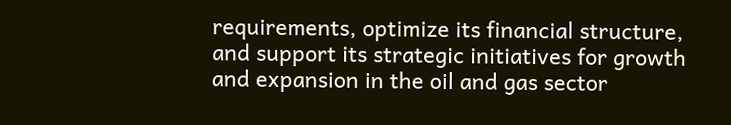requirements, optimize its financial structure, and support its strategic initiatives for growth and expansion in the oil and gas sector